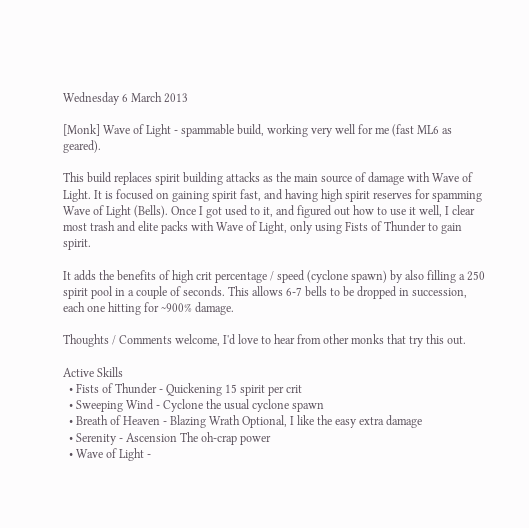Wednesday 6 March 2013

[Monk] Wave of Light - spammable build, working very well for me (fast ML6 as geared).

This build replaces spirit building attacks as the main source of damage with Wave of Light. It is focused on gaining spirit fast, and having high spirit reserves for spamming Wave of Light (Bells). Once I got used to it, and figured out how to use it well, I clear most trash and elite packs with Wave of Light, only using Fists of Thunder to gain spirit.

It adds the benefits of high crit percentage / speed (cyclone spawn) by also filling a 250 spirit pool in a couple of seconds. This allows 6-7 bells to be dropped in succession, each one hitting for ~900% damage.

Thoughts / Comments welcome, I'd love to hear from other monks that try this out.

Active Skills
  • Fists of Thunder - Quickening 15 spirit per crit
  • Sweeping Wind - Cyclone the usual cyclone spawn
  • Breath of Heaven - Blazing Wrath Optional, I like the easy extra damage
  • Serenity - Ascension The oh-crap power
  • Wave of Light -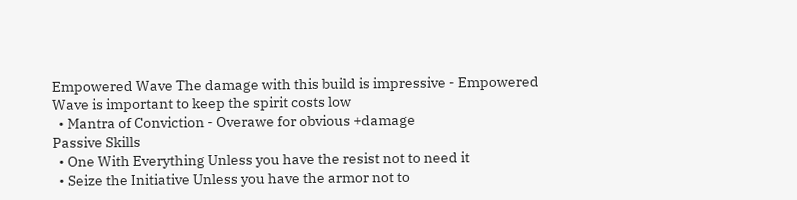Empowered Wave The damage with this build is impressive - Empowered Wave is important to keep the spirit costs low
  • Mantra of Conviction - Overawe for obvious +damage
Passive Skills
  • One With Everything Unless you have the resist not to need it
  • Seize the Initiative Unless you have the armor not to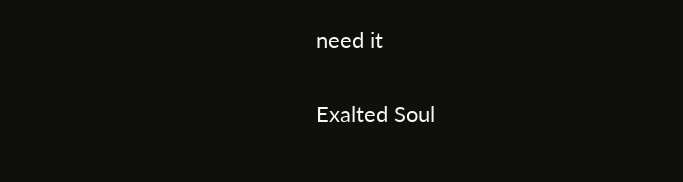need it

Exalted Soul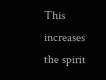This increases the spirit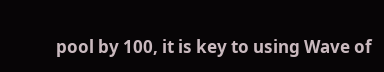pool by 100, it is key to using Wave of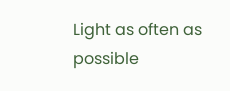Light as often as possible